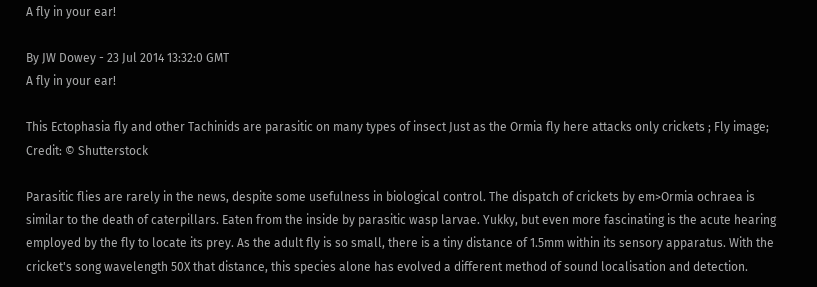A fly in your ear!

By JW Dowey - 23 Jul 2014 13:32:0 GMT
A fly in your ear!

This Ectophasia fly and other Tachinids are parasitic on many types of insect Just as the Ormia fly here attacks only crickets ; Fly image; Credit: © Shutterstock

Parasitic flies are rarely in the news, despite some usefulness in biological control. The dispatch of crickets by em>Ormia ochraea is similar to the death of caterpillars. Eaten from the inside by parasitic wasp larvae. Yukky, but even more fascinating is the acute hearing employed by the fly to locate its prey. As the adult fly is so small, there is a tiny distance of 1.5mm within its sensory apparatus. With the cricket's song wavelength 50X that distance, this species alone has evolved a different method of sound localisation and detection.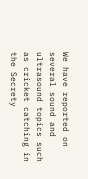We have reported on several sound and ultrasound topics such as cricket catching in the Secrety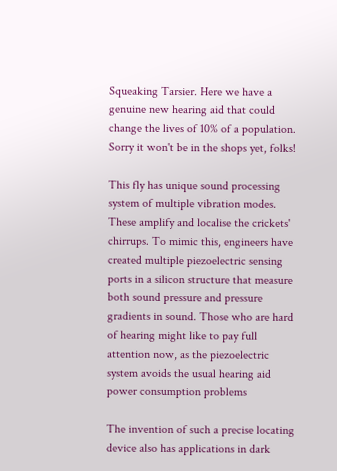Squeaking Tarsier. Here we have a genuine new hearing aid that could change the lives of 10% of a population. Sorry it won't be in the shops yet, folks!

This fly has unique sound processing system of multiple vibration modes. These amplify and localise the crickets' chirrups. To mimic this, engineers have created multiple piezoelectric sensing ports in a silicon structure that measure both sound pressure and pressure gradients in sound. Those who are hard of hearing might like to pay full attention now, as the piezoelectric system avoids the usual hearing aid power consumption problems

The invention of such a precise locating device also has applications in dark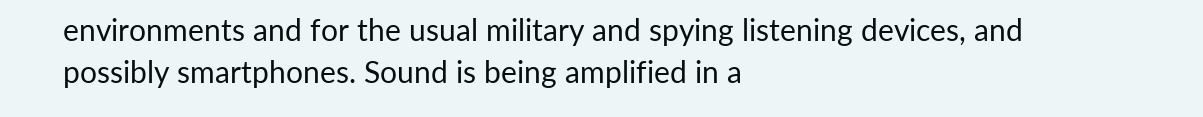environments and for the usual military and spying listening devices, and possibly smartphones. Sound is being amplified in a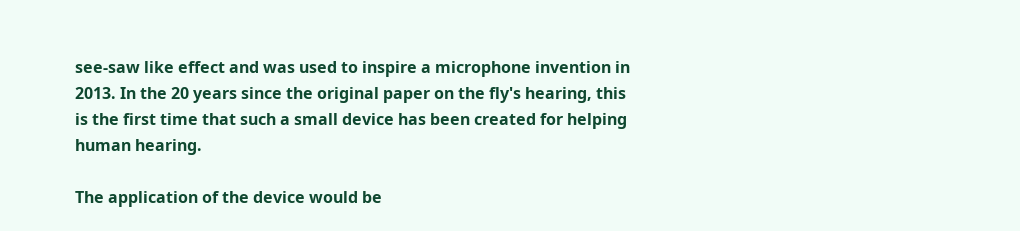see-saw like effect and was used to inspire a microphone invention in 2013. In the 20 years since the original paper on the fly's hearing, this is the first time that such a small device has been created for helping human hearing.

The application of the device would be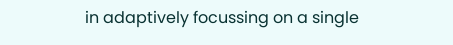in adaptively focussing on a single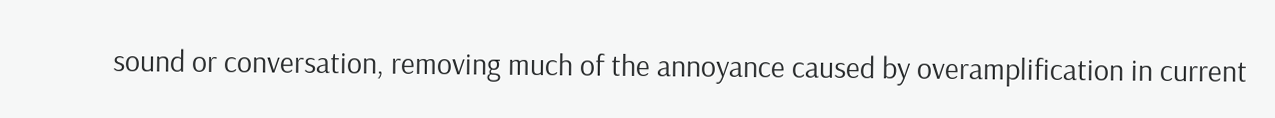sound or conversation, removing much of the annoyance caused by overamplification in current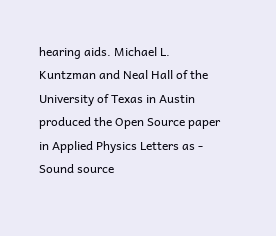hearing aids. Michael L. Kuntzman and Neal Hall of the University of Texas in Austin produced the Open Source paper in Applied Physics Letters as - Sound source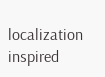localization inspired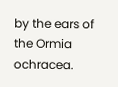by the ears of the Ormia ochracea.